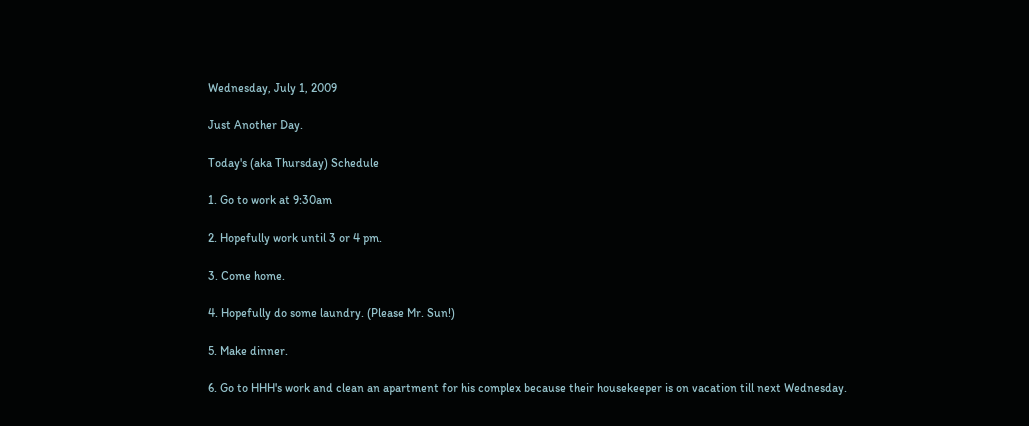Wednesday, July 1, 2009

Just Another Day.

Today's (aka Thursday) Schedule

1. Go to work at 9:30am

2. Hopefully work until 3 or 4 pm.

3. Come home.

4. Hopefully do some laundry. (Please Mr. Sun!)

5. Make dinner.

6. Go to HHH's work and clean an apartment for his complex because their housekeeper is on vacation till next Wednesday.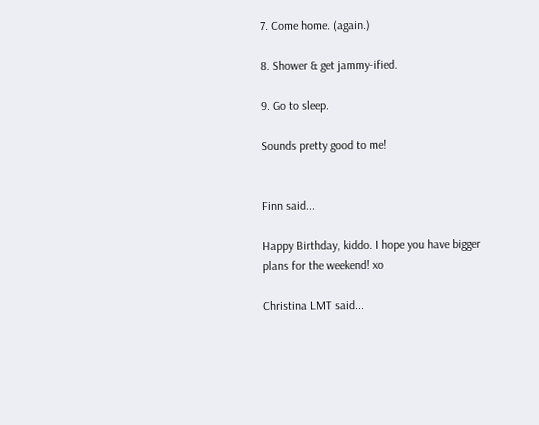7. Come home. (again.)

8. Shower & get jammy-ified.

9. Go to sleep.

Sounds pretty good to me!


Finn said...

Happy Birthday, kiddo. I hope you have bigger plans for the weekend! xo

Christina LMT said...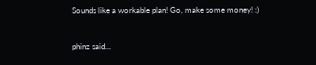Sounds like a workable plan! Go, make some money! :)

phinz said...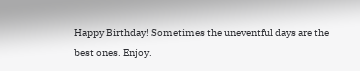Happy Birthday! Sometimes the uneventful days are the best ones. Enjoy.